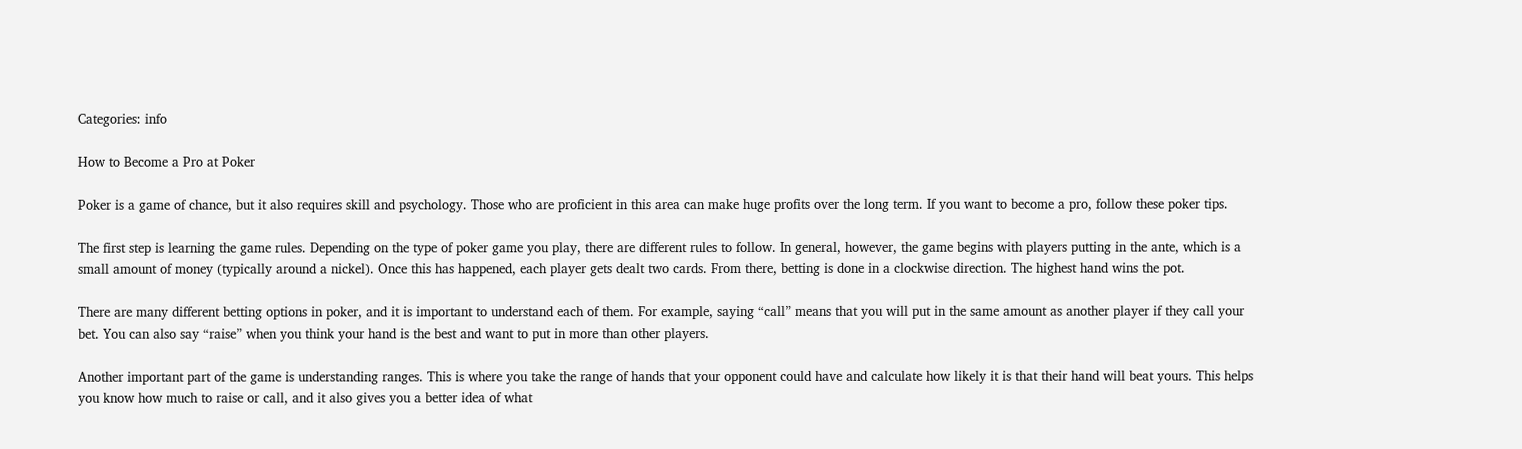Categories: info

How to Become a Pro at Poker

Poker is a game of chance, but it also requires skill and psychology. Those who are proficient in this area can make huge profits over the long term. If you want to become a pro, follow these poker tips.

The first step is learning the game rules. Depending on the type of poker game you play, there are different rules to follow. In general, however, the game begins with players putting in the ante, which is a small amount of money (typically around a nickel). Once this has happened, each player gets dealt two cards. From there, betting is done in a clockwise direction. The highest hand wins the pot.

There are many different betting options in poker, and it is important to understand each of them. For example, saying “call” means that you will put in the same amount as another player if they call your bet. You can also say “raise” when you think your hand is the best and want to put in more than other players.

Another important part of the game is understanding ranges. This is where you take the range of hands that your opponent could have and calculate how likely it is that their hand will beat yours. This helps you know how much to raise or call, and it also gives you a better idea of what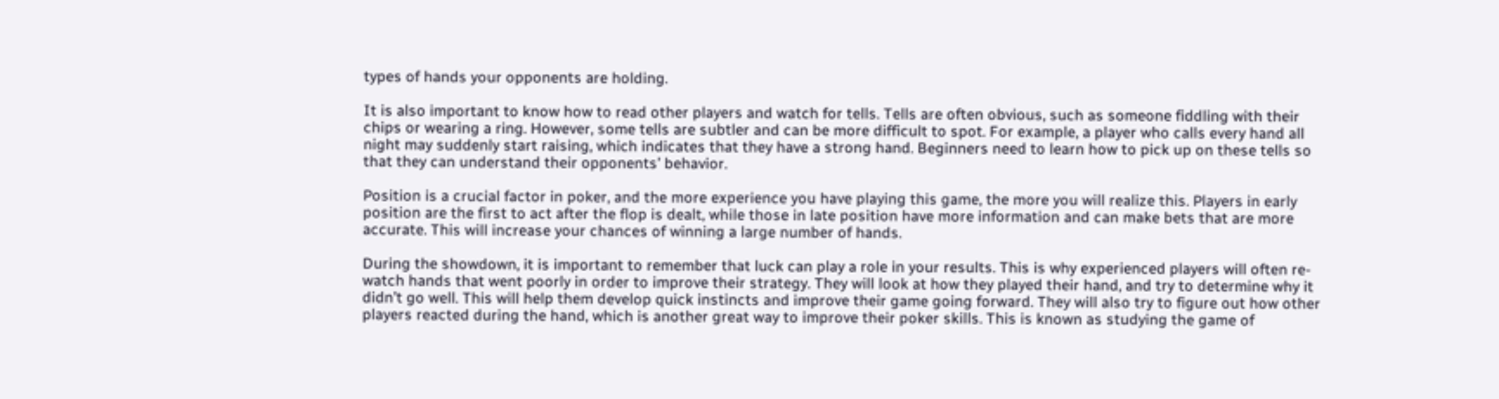types of hands your opponents are holding.

It is also important to know how to read other players and watch for tells. Tells are often obvious, such as someone fiddling with their chips or wearing a ring. However, some tells are subtler and can be more difficult to spot. For example, a player who calls every hand all night may suddenly start raising, which indicates that they have a strong hand. Beginners need to learn how to pick up on these tells so that they can understand their opponents’ behavior.

Position is a crucial factor in poker, and the more experience you have playing this game, the more you will realize this. Players in early position are the first to act after the flop is dealt, while those in late position have more information and can make bets that are more accurate. This will increase your chances of winning a large number of hands.

During the showdown, it is important to remember that luck can play a role in your results. This is why experienced players will often re-watch hands that went poorly in order to improve their strategy. They will look at how they played their hand, and try to determine why it didn’t go well. This will help them develop quick instincts and improve their game going forward. They will also try to figure out how other players reacted during the hand, which is another great way to improve their poker skills. This is known as studying the game of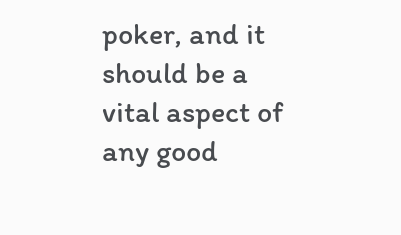poker, and it should be a vital aspect of any good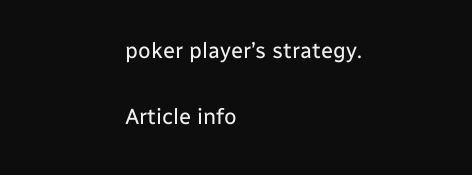poker player’s strategy.

Article info